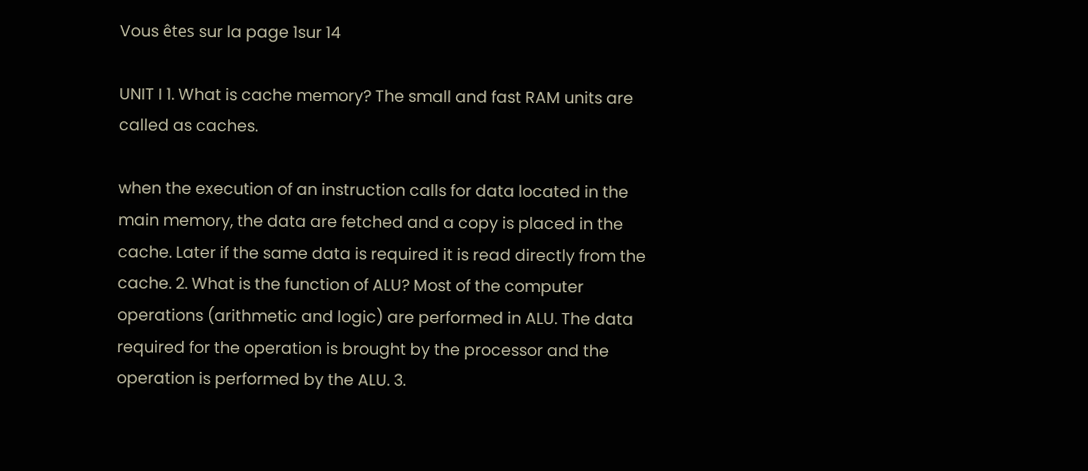Vous êtes sur la page 1sur 14

UNIT I 1. What is cache memory? The small and fast RAM units are called as caches.

when the execution of an instruction calls for data located in the main memory, the data are fetched and a copy is placed in the cache. Later if the same data is required it is read directly from the cache. 2. What is the function of ALU? Most of the computer operations (arithmetic and logic) are performed in ALU. The data required for the operation is brought by the processor and the operation is performed by the ALU. 3.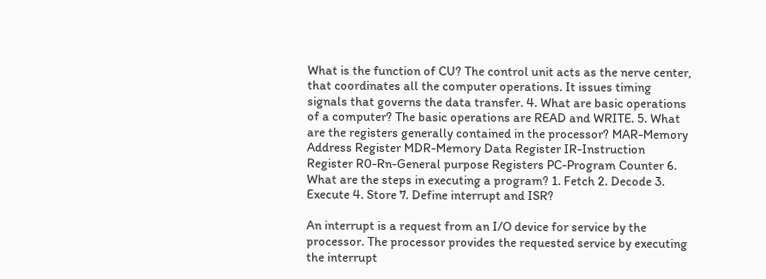What is the function of CU? The control unit acts as the nerve center, that coordinates all the computer operations. It issues timing signals that governs the data transfer. 4. What are basic operations of a computer? The basic operations are READ and WRITE. 5. What are the registers generally contained in the processor? MAR-Memory Address Register MDR-Memory Data Register IR-Instruction Register R0-Rn-General purpose Registers PC-Program Counter 6. What are the steps in executing a program? 1. Fetch 2. Decode 3. Execute 4. Store 7. Define interrupt and ISR?

An interrupt is a request from an I/O device for service by the processor. The processor provides the requested service by executing the interrupt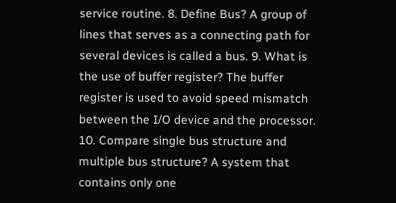service routine. 8. Define Bus? A group of lines that serves as a connecting path for several devices is called a bus. 9. What is the use of buffer register? The buffer register is used to avoid speed mismatch between the I/O device and the processor. 10. Compare single bus structure and multiple bus structure? A system that contains only one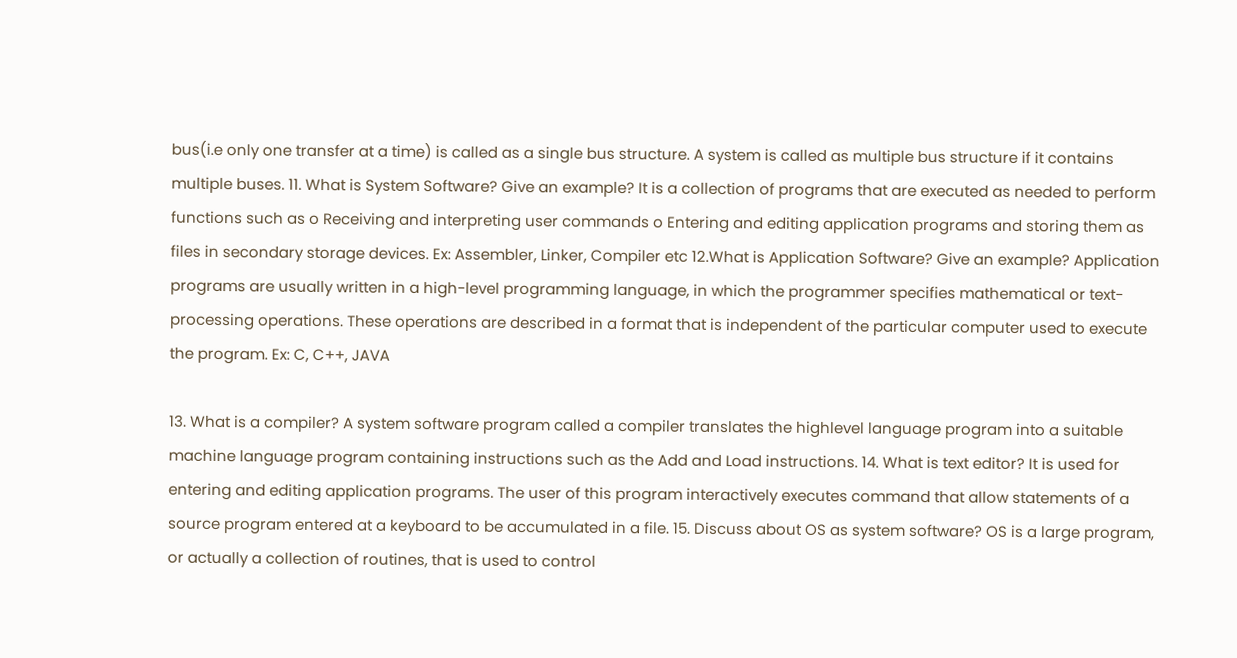bus(i.e only one transfer at a time) is called as a single bus structure. A system is called as multiple bus structure if it contains multiple buses. 11. What is System Software? Give an example? It is a collection of programs that are executed as needed to perform functions such as o Receiving and interpreting user commands o Entering and editing application programs and storing them as files in secondary storage devices. Ex: Assembler, Linker, Compiler etc 12.What is Application Software? Give an example? Application programs are usually written in a high-level programming language, in which the programmer specifies mathematical or text-processing operations. These operations are described in a format that is independent of the particular computer used to execute the program. Ex: C, C++, JAVA

13. What is a compiler? A system software program called a compiler translates the highlevel language program into a suitable machine language program containing instructions such as the Add and Load instructions. 14. What is text editor? It is used for entering and editing application programs. The user of this program interactively executes command that allow statements of a source program entered at a keyboard to be accumulated in a file. 15. Discuss about OS as system software? OS is a large program, or actually a collection of routines, that is used to control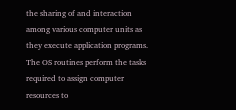the sharing of and interaction among various computer units as they execute application programs. The OS routines perform the tasks required to assign computer resources to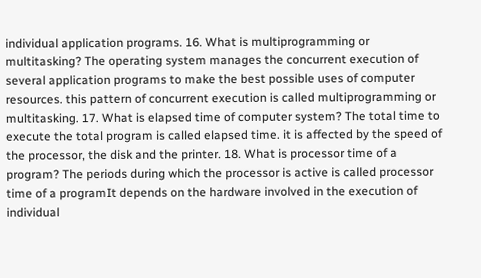individual application programs. 16. What is multiprogramming or multitasking? The operating system manages the concurrent execution of several application programs to make the best possible uses of computer resources. this pattern of concurrent execution is called multiprogramming or multitasking. 17. What is elapsed time of computer system? The total time to execute the total program is called elapsed time. it is affected by the speed of the processor, the disk and the printer. 18. What is processor time of a program? The periods during which the processor is active is called processor time of a programIt depends on the hardware involved in the execution of individual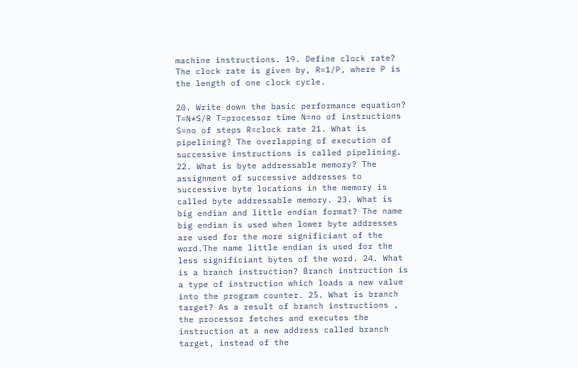machine instructions. 19. Define clock rate? The clock rate is given by, R=1/P, where P is the length of one clock cycle.

20. Write down the basic performance equation? T=N*S/R T=processor time N=no of instructions S=no of steps R=clock rate 21. What is pipelining? The overlapping of execution of successive instructions is called pipelining. 22. What is byte addressable memory? The assignment of successive addresses to successive byte locations in the memory is called byte addressable memory. 23. What is big endian and little endian format? The name big endian is used when lower byte addresses are used for the more significiant of the word.The name little endian is used for the less significiant bytes of the word. 24. What is a branch instruction? Branch instruction is a type of instruction which loads a new value into the program counter. 25. What is branch target? As a result of branch instructions , the processor fetches and executes the instruction at a new address called branch target, instead of the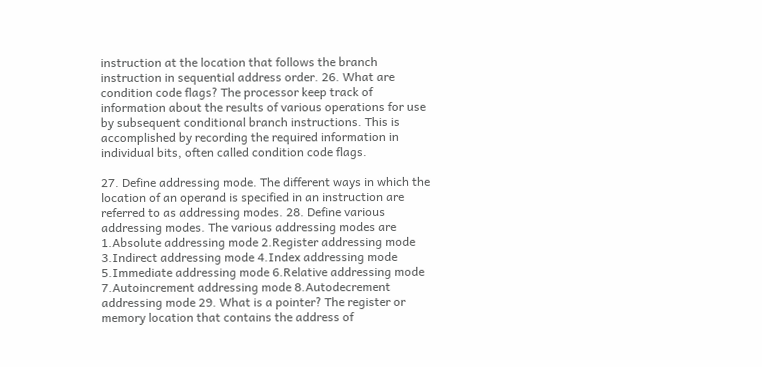instruction at the location that follows the branch instruction in sequential address order. 26. What are condition code flags? The processor keep track of information about the results of various operations for use by subsequent conditional branch instructions. This is accomplished by recording the required information in individual bits, often called condition code flags.

27. Define addressing mode. The different ways in which the location of an operand is specified in an instruction are referred to as addressing modes. 28. Define various addressing modes. The various addressing modes are 1.Absolute addressing mode 2.Register addressing mode 3.Indirect addressing mode 4.Index addressing mode 5.Immediate addressing mode 6.Relative addressing mode 7.Autoincrement addressing mode 8.Autodecrement addressing mode 29. What is a pointer? The register or memory location that contains the address of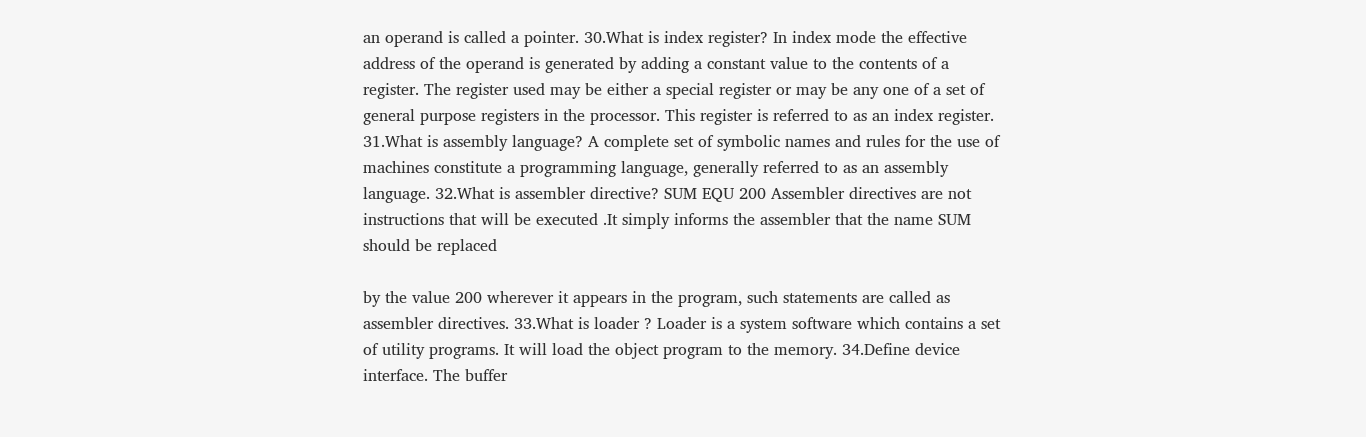an operand is called a pointer. 30.What is index register? In index mode the effective address of the operand is generated by adding a constant value to the contents of a register. The register used may be either a special register or may be any one of a set of general purpose registers in the processor. This register is referred to as an index register. 31.What is assembly language? A complete set of symbolic names and rules for the use of machines constitute a programming language, generally referred to as an assembly language. 32.What is assembler directive? SUM EQU 200 Assembler directives are not instructions that will be executed .It simply informs the assembler that the name SUM should be replaced

by the value 200 wherever it appears in the program, such statements are called as assembler directives. 33.What is loader ? Loader is a system software which contains a set of utility programs. It will load the object program to the memory. 34.Define device interface. The buffer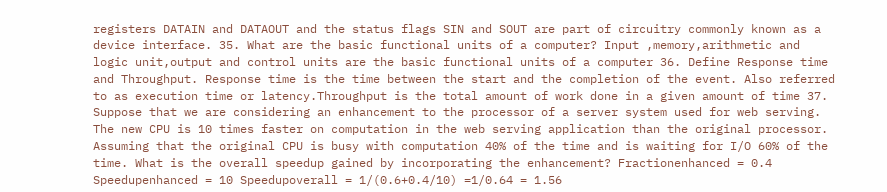registers DATAIN and DATAOUT and the status flags SIN and SOUT are part of circuitry commonly known as a device interface. 35. What are the basic functional units of a computer? Input ,memory,arithmetic and logic unit,output and control units are the basic functional units of a computer 36. Define Response time and Throughput. Response time is the time between the start and the completion of the event. Also referred to as execution time or latency.Throughput is the total amount of work done in a given amount of time 37. Suppose that we are considering an enhancement to the processor of a server system used for web serving. The new CPU is 10 times faster on computation in the web serving application than the original processor. Assuming that the original CPU is busy with computation 40% of the time and is waiting for I/O 60% of the time. What is the overall speedup gained by incorporating the enhancement? Fractionenhanced = 0.4 Speedupenhanced = 10 Speedupoverall = 1/(0.6+0.4/10) =1/0.64 = 1.56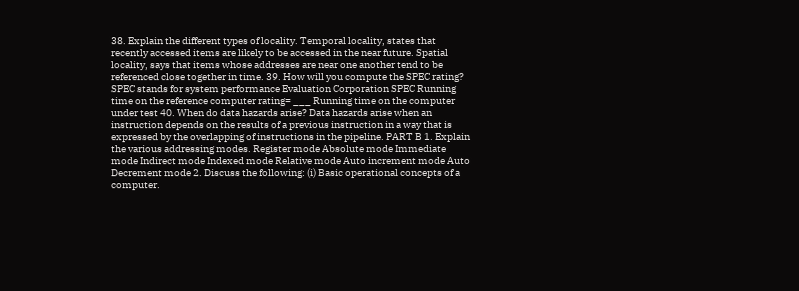38. Explain the different types of locality. Temporal locality, states that recently accessed items are likely to be accessed in the near future. Spatial locality, says that items whose addresses are near one another tend to be referenced close together in time. 39. How will you compute the SPEC rating? SPEC stands for system performance Evaluation Corporation SPEC Running time on the reference computer rating= ___ Running time on the computer under test 40. When do data hazards arise? Data hazards arise when an instruction depends on the results of a previous instruction in a way that is expressed by the overlapping of instructions in the pipeline. PART B 1. Explain the various addressing modes. Register mode Absolute mode Immediate mode Indirect mode Indexed mode Relative mode Auto increment mode Auto Decrement mode 2. Discuss the following: (i) Basic operational concepts of a computer.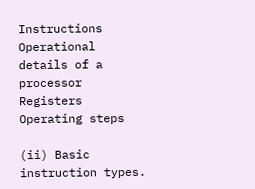Instructions Operational details of a processor Registers Operating steps

(ii) Basic instruction types.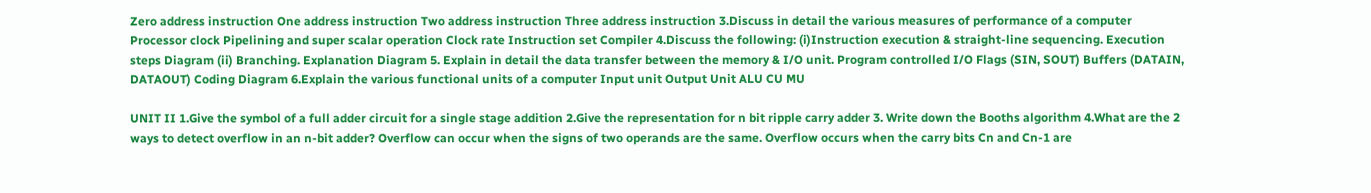Zero address instruction One address instruction Two address instruction Three address instruction 3.Discuss in detail the various measures of performance of a computer Processor clock Pipelining and super scalar operation Clock rate Instruction set Compiler 4.Discuss the following: (i)Instruction execution & straight-line sequencing. Execution steps Diagram (ii) Branching. Explanation Diagram 5. Explain in detail the data transfer between the memory & I/O unit. Program controlled I/O Flags (SIN, SOUT) Buffers (DATAIN, DATAOUT) Coding Diagram 6.Explain the various functional units of a computer Input unit Output Unit ALU CU MU

UNIT II 1.Give the symbol of a full adder circuit for a single stage addition 2.Give the representation for n bit ripple carry adder 3. Write down the Booths algorithm 4.What are the 2 ways to detect overflow in an n-bit adder? Overflow can occur when the signs of two operands are the same. Overflow occurs when the carry bits Cn and Cn-1 are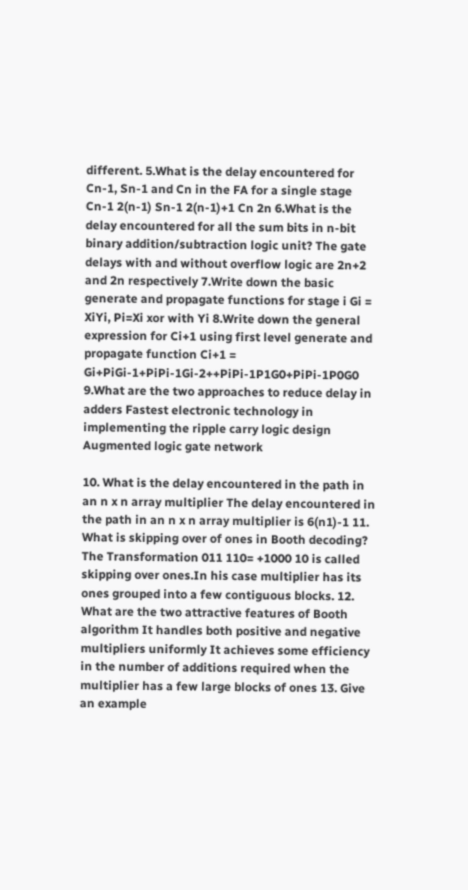different. 5.What is the delay encountered for Cn-1, Sn-1 and Cn in the FA for a single stage Cn-1 2(n-1) Sn-1 2(n-1)+1 Cn 2n 6.What is the delay encountered for all the sum bits in n-bit binary addition/subtraction logic unit? The gate delays with and without overflow logic are 2n+2 and 2n respectively 7.Write down the basic generate and propagate functions for stage i Gi = XiYi, Pi=Xi xor with Yi 8.Write down the general expression for Ci+1 using first level generate and propagate function Ci+1 = Gi+PiGi-1+PiPi-1Gi-2++PiPi-1P1G0+PiPi-1P0G0 9.What are the two approaches to reduce delay in adders Fastest electronic technology in implementing the ripple carry logic design Augmented logic gate network

10. What is the delay encountered in the path in an n x n array multiplier The delay encountered in the path in an n x n array multiplier is 6(n1)-1 11. What is skipping over of ones in Booth decoding? The Transformation 011 110= +1000 10 is called skipping over ones.In his case multiplier has its ones grouped into a few contiguous blocks. 12. What are the two attractive features of Booth algorithm It handles both positive and negative multipliers uniformly It achieves some efficiency in the number of additions required when the multiplier has a few large blocks of ones 13. Give an example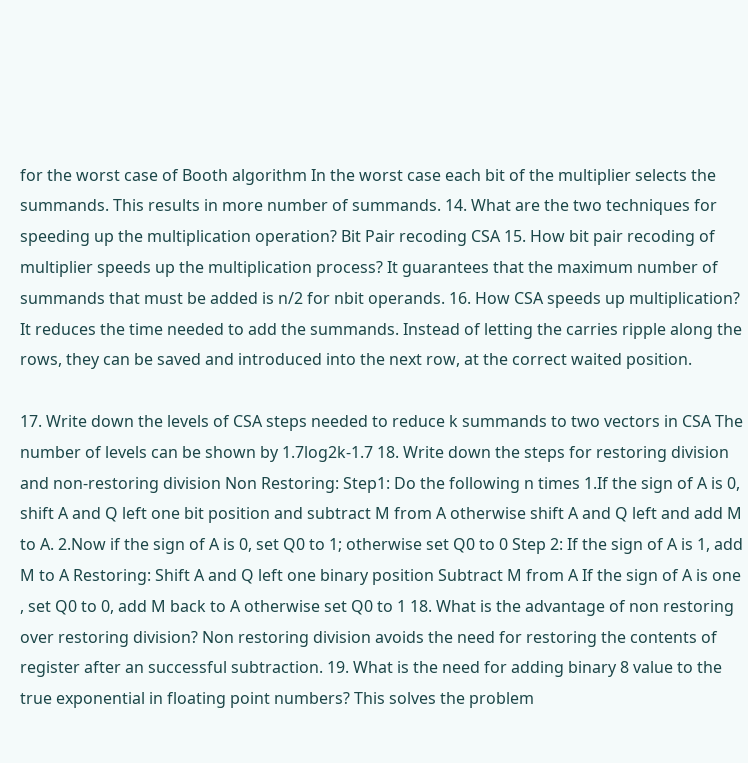for the worst case of Booth algorithm In the worst case each bit of the multiplier selects the summands. This results in more number of summands. 14. What are the two techniques for speeding up the multiplication operation? Bit Pair recoding CSA 15. How bit pair recoding of multiplier speeds up the multiplication process? It guarantees that the maximum number of summands that must be added is n/2 for nbit operands. 16. How CSA speeds up multiplication? It reduces the time needed to add the summands. Instead of letting the carries ripple along the rows, they can be saved and introduced into the next row, at the correct waited position.

17. Write down the levels of CSA steps needed to reduce k summands to two vectors in CSA The number of levels can be shown by 1.7log2k-1.7 18. Write down the steps for restoring division and non-restoring division Non Restoring: Step1: Do the following n times 1.If the sign of A is 0, shift A and Q left one bit position and subtract M from A otherwise shift A and Q left and add M to A. 2.Now if the sign of A is 0, set Q0 to 1; otherwise set Q0 to 0 Step 2: If the sign of A is 1, add M to A Restoring: Shift A and Q left one binary position Subtract M from A If the sign of A is one , set Q0 to 0, add M back to A otherwise set Q0 to 1 18. What is the advantage of non restoring over restoring division? Non restoring division avoids the need for restoring the contents of register after an successful subtraction. 19. What is the need for adding binary 8 value to the true exponential in floating point numbers? This solves the problem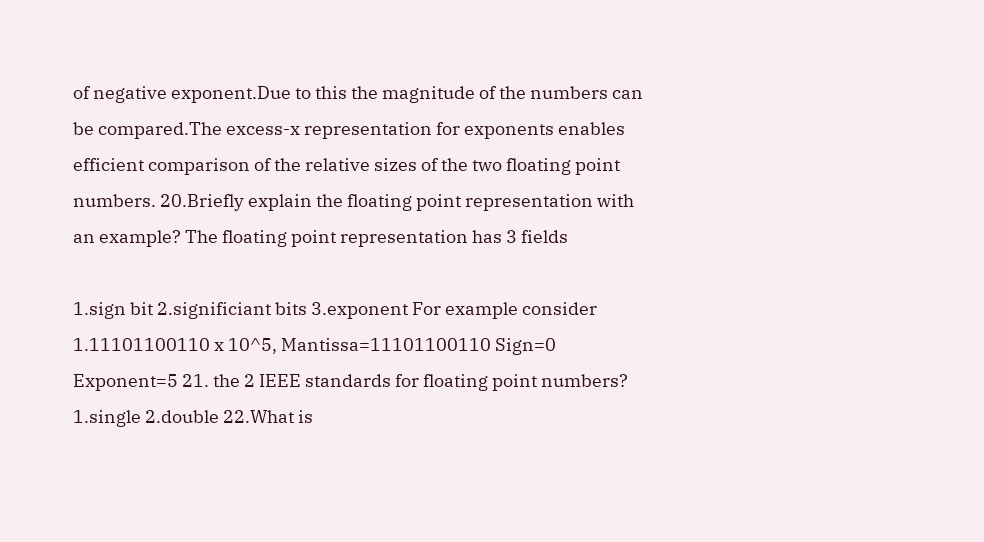of negative exponent.Due to this the magnitude of the numbers can be compared.The excess-x representation for exponents enables efficient comparison of the relative sizes of the two floating point numbers. 20.Briefly explain the floating point representation with an example? The floating point representation has 3 fields

1.sign bit 2.significiant bits 3.exponent For example consider 1.11101100110 x 10^5, Mantissa=11101100110 Sign=0 Exponent=5 21. the 2 IEEE standards for floating point numbers? 1.single 2.double 22.What is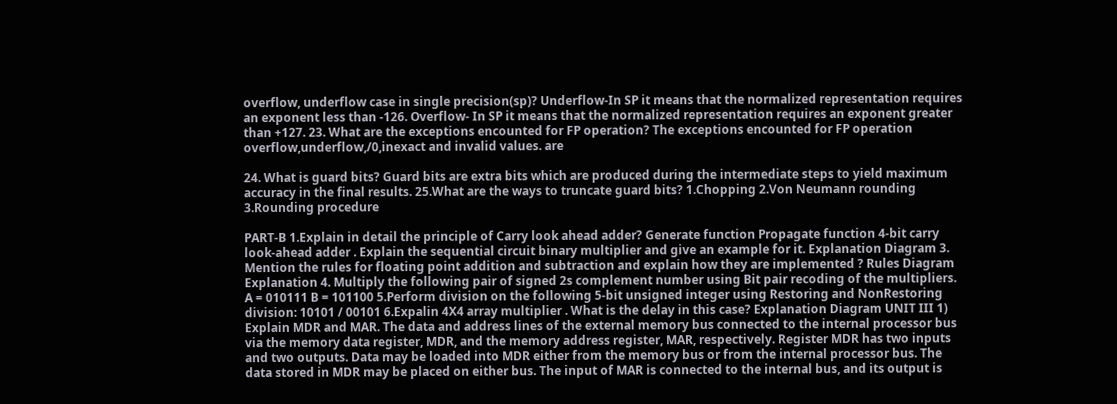overflow, underflow case in single precision(sp)? Underflow-In SP it means that the normalized representation requires an exponent less than -126. Overflow- In SP it means that the normalized representation requires an exponent greater than +127. 23. What are the exceptions encounted for FP operation? The exceptions encounted for FP operation overflow,underflow,/0,inexact and invalid values. are

24. What is guard bits? Guard bits are extra bits which are produced during the intermediate steps to yield maximum accuracy in the final results. 25.What are the ways to truncate guard bits? 1.Chopping 2.Von Neumann rounding 3.Rounding procedure

PART-B 1.Explain in detail the principle of Carry look ahead adder? Generate function Propagate function 4-bit carry look-ahead adder . Explain the sequential circuit binary multiplier and give an example for it. Explanation Diagram 3. Mention the rules for floating point addition and subtraction and explain how they are implemented ? Rules Diagram Explanation 4. Multiply the following pair of signed 2s complement number using Bit pair recoding of the multipliers. A = 010111 B = 101100 5.Perform division on the following 5-bit unsigned integer using Restoring and NonRestoring division: 10101 / 00101 6.Expalin 4X4 array multiplier . What is the delay in this case? Explanation Diagram UNIT III 1) Explain MDR and MAR. The data and address lines of the external memory bus connected to the internal processor bus via the memory data register, MDR, and the memory address register, MAR, respectively. Register MDR has two inputs and two outputs. Data may be loaded into MDR either from the memory bus or from the internal processor bus. The data stored in MDR may be placed on either bus. The input of MAR is connected to the internal bus, and its output is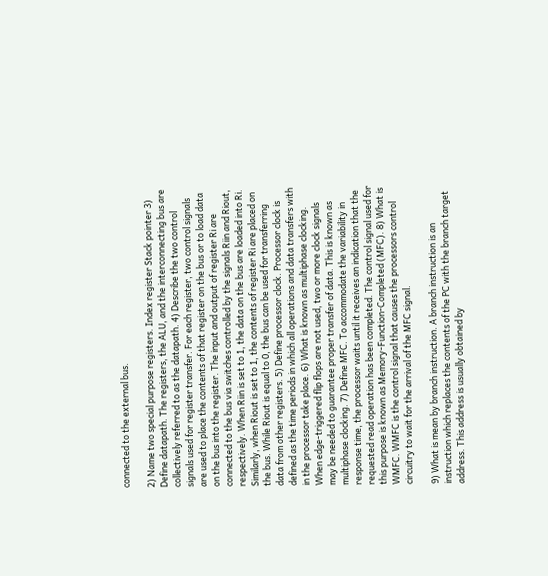connected to the external bus.

2) Name two special purpose registers. Index register Stack pointer 3) Define datapath. The registers, the ALU, and the interconnecting bus are collectively referred to as the datapath. 4) Describe the two control signals used for register transfer. For each register, two control signals are used to place the contents of that register on the bus or to load data on the bus into the register. The input and output of register Ri are connected to the bus via switches controlled by the signals Riin and Riout, respectively. When Riin is set to 1, the data on the bus are loaded into Ri. Similarly, when Riout is set to 1, the contents of register Ri are placed on the bus. While Riout is equal to 0, the bus can be used for transferring data from other registers. 5) Define processor clock. Processor clock is defined as the time periods in which all operations and data transfers with in the processor take place. 6) What is known as multiphase clocking. When edge-triggered flip flops are not used, two or more clock signals may be needed to guarantee proper transfer of data. This is known as multiphase clocking. 7) Define MFC. To accommodate the variability in response time, the processor waits until it receives an indication that the requested read operation has been completed. The control signal used for this purpose is known as Memory-Function-Completed (MFC). 8) What is WMFC. WMFC is the control signal that causes the processors control circuitry to wait for the arrival of the MFC signal.

9) What is mean by branch instruction. A branch instruction is an instruction which replaces the contents of the PC with the branch target address. This address is usually obtained by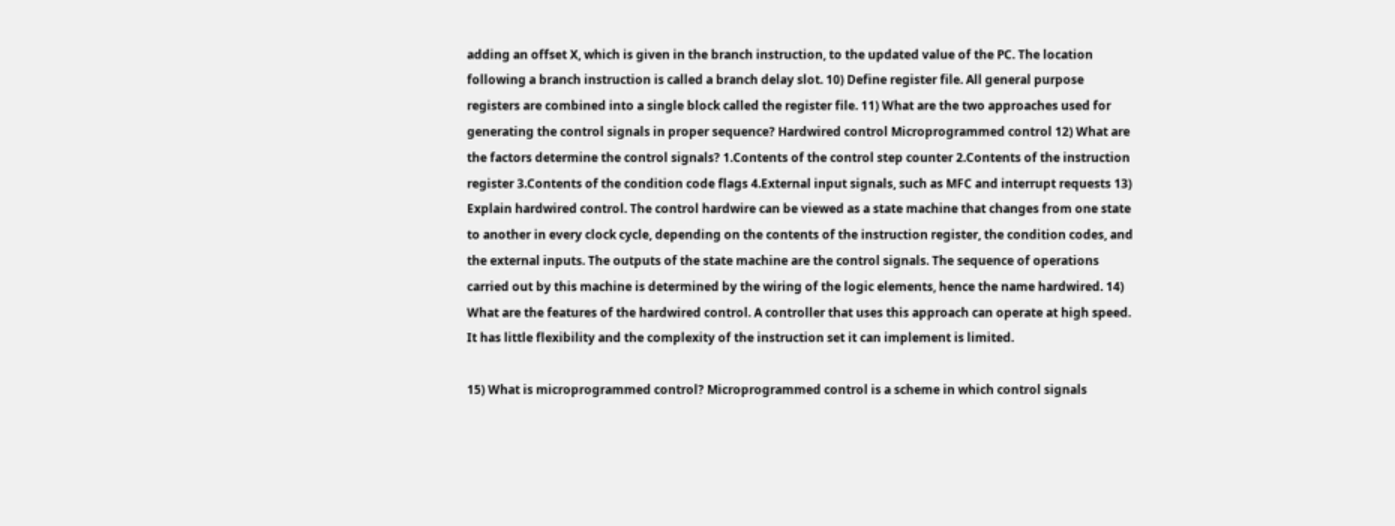adding an offset X, which is given in the branch instruction, to the updated value of the PC. The location following a branch instruction is called a branch delay slot. 10) Define register file. All general purpose registers are combined into a single block called the register file. 11) What are the two approaches used for generating the control signals in proper sequence? Hardwired control Microprogrammed control 12) What are the factors determine the control signals? 1.Contents of the control step counter 2.Contents of the instruction register 3.Contents of the condition code flags 4.External input signals, such as MFC and interrupt requests 13) Explain hardwired control. The control hardwire can be viewed as a state machine that changes from one state to another in every clock cycle, depending on the contents of the instruction register, the condition codes, and the external inputs. The outputs of the state machine are the control signals. The sequence of operations carried out by this machine is determined by the wiring of the logic elements, hence the name hardwired. 14) What are the features of the hardwired control. A controller that uses this approach can operate at high speed. It has little flexibility and the complexity of the instruction set it can implement is limited.

15) What is microprogrammed control? Microprogrammed control is a scheme in which control signals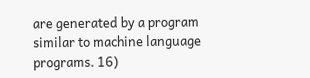are generated by a program similar to machine language programs. 16)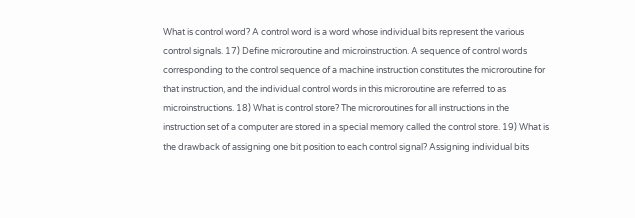What is control word? A control word is a word whose individual bits represent the various control signals. 17) Define microroutine and microinstruction. A sequence of control words corresponding to the control sequence of a machine instruction constitutes the microroutine for that instruction, and the individual control words in this microroutine are referred to as microinstructions. 18) What is control store? The microroutines for all instructions in the instruction set of a computer are stored in a special memory called the control store. 19) What is the drawback of assigning one bit position to each control signal? Assigning individual bits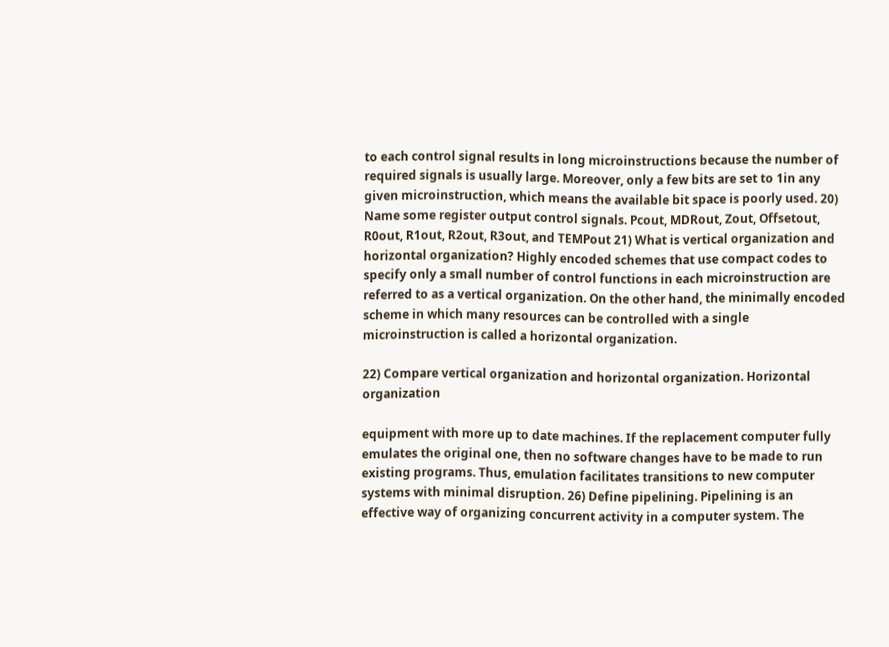to each control signal results in long microinstructions because the number of required signals is usually large. Moreover, only a few bits are set to 1in any given microinstruction, which means the available bit space is poorly used. 20) Name some register output control signals. Pcout, MDRout, Zout, Offsetout, R0out, R1out, R2out, R3out, and TEMPout 21) What is vertical organization and horizontal organization? Highly encoded schemes that use compact codes to specify only a small number of control functions in each microinstruction are referred to as a vertical organization. On the other hand, the minimally encoded scheme in which many resources can be controlled with a single microinstruction is called a horizontal organization.

22) Compare vertical organization and horizontal organization. Horizontal organization

equipment with more up to date machines. If the replacement computer fully emulates the original one, then no software changes have to be made to run existing programs. Thus, emulation facilitates transitions to new computer systems with minimal disruption. 26) Define pipelining. Pipelining is an effective way of organizing concurrent activity in a computer system. The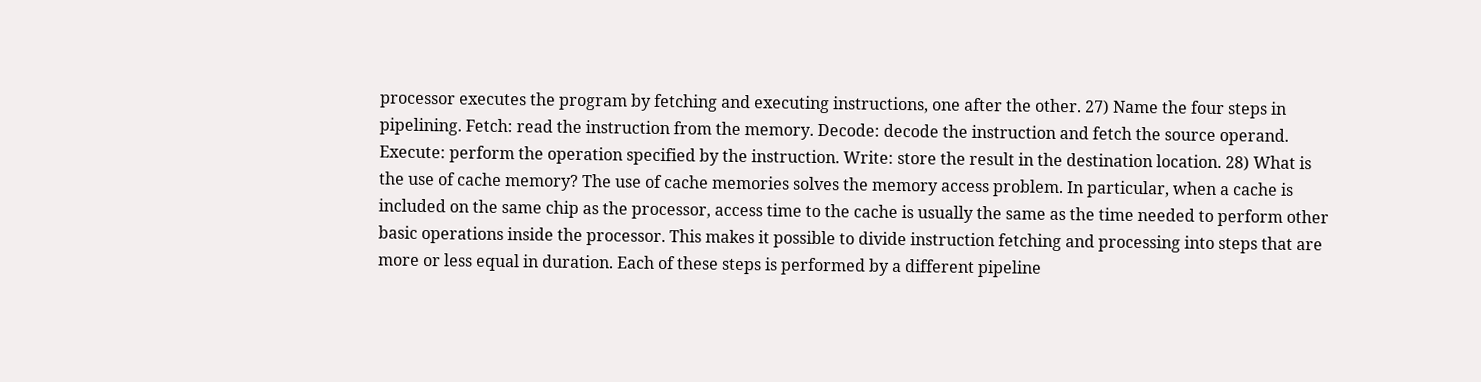processor executes the program by fetching and executing instructions, one after the other. 27) Name the four steps in pipelining. Fetch: read the instruction from the memory. Decode: decode the instruction and fetch the source operand. Execute: perform the operation specified by the instruction. Write: store the result in the destination location. 28) What is the use of cache memory? The use of cache memories solves the memory access problem. In particular, when a cache is included on the same chip as the processor, access time to the cache is usually the same as the time needed to perform other basic operations inside the processor. This makes it possible to divide instruction fetching and processing into steps that are more or less equal in duration. Each of these steps is performed by a different pipeline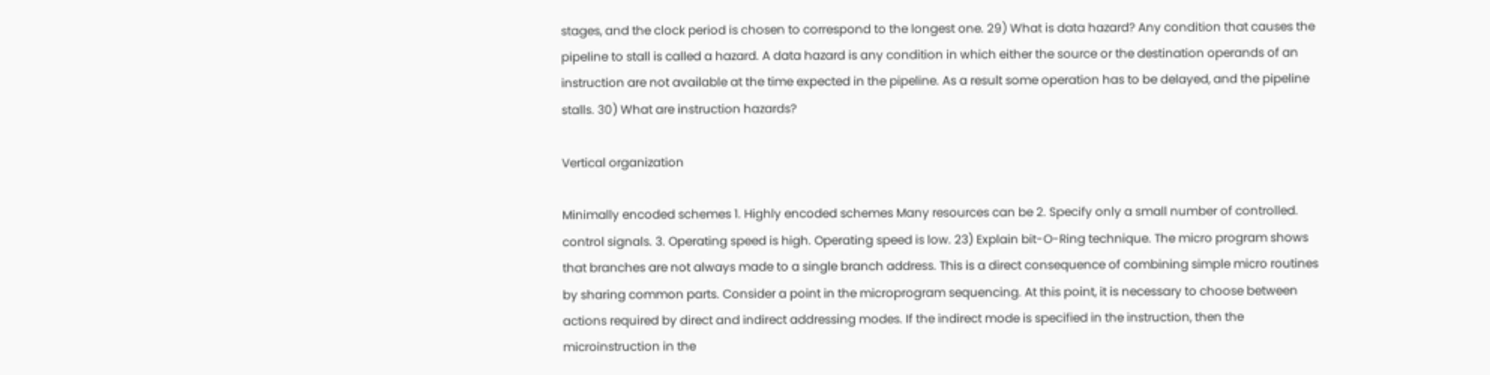stages, and the clock period is chosen to correspond to the longest one. 29) What is data hazard? Any condition that causes the pipeline to stall is called a hazard. A data hazard is any condition in which either the source or the destination operands of an instruction are not available at the time expected in the pipeline. As a result some operation has to be delayed, and the pipeline stalls. 30) What are instruction hazards?

Vertical organization

Minimally encoded schemes 1. Highly encoded schemes Many resources can be 2. Specify only a small number of controlled. control signals. 3. Operating speed is high. Operating speed is low. 23) Explain bit-O-Ring technique. The micro program shows that branches are not always made to a single branch address. This is a direct consequence of combining simple micro routines by sharing common parts. Consider a point in the microprogram sequencing. At this point, it is necessary to choose between actions required by direct and indirect addressing modes. If the indirect mode is specified in the instruction, then the microinstruction in the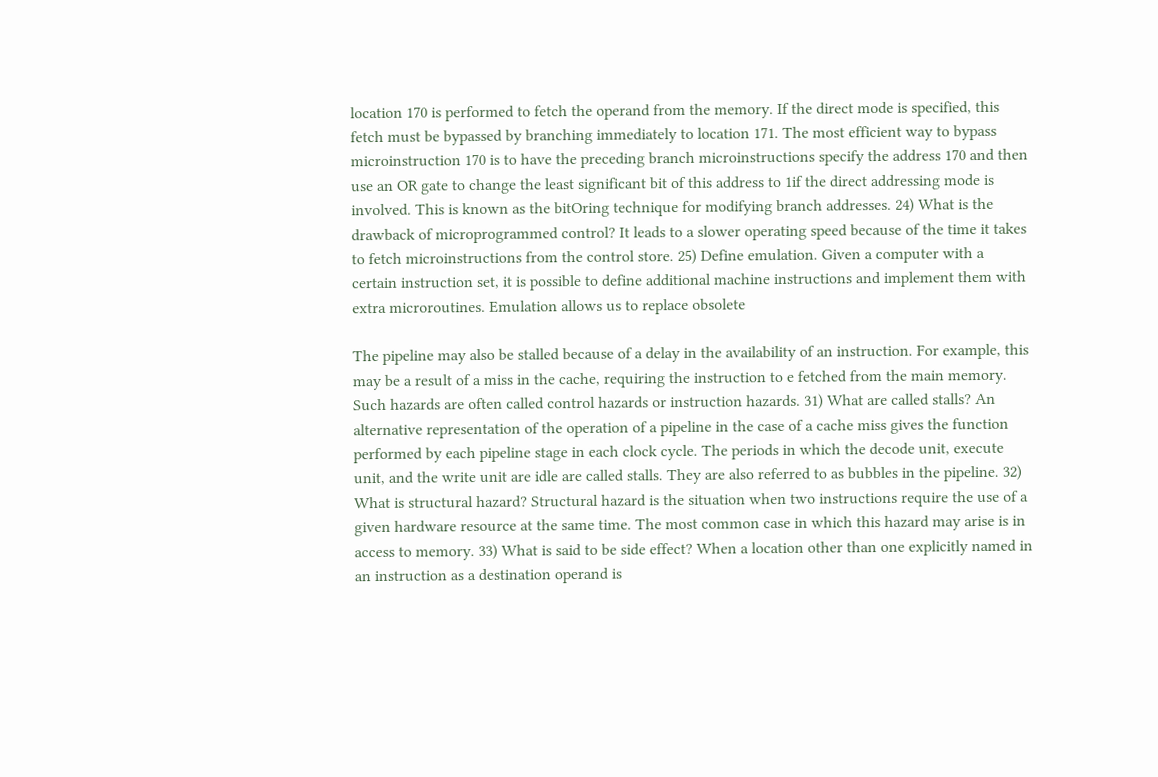location 170 is performed to fetch the operand from the memory. If the direct mode is specified, this fetch must be bypassed by branching immediately to location 171. The most efficient way to bypass microinstruction 170 is to have the preceding branch microinstructions specify the address 170 and then use an OR gate to change the least significant bit of this address to 1if the direct addressing mode is involved. This is known as the bitOring technique for modifying branch addresses. 24) What is the drawback of microprogrammed control? It leads to a slower operating speed because of the time it takes to fetch microinstructions from the control store. 25) Define emulation. Given a computer with a certain instruction set, it is possible to define additional machine instructions and implement them with extra microroutines. Emulation allows us to replace obsolete

The pipeline may also be stalled because of a delay in the availability of an instruction. For example, this may be a result of a miss in the cache, requiring the instruction to e fetched from the main memory. Such hazards are often called control hazards or instruction hazards. 31) What are called stalls? An alternative representation of the operation of a pipeline in the case of a cache miss gives the function performed by each pipeline stage in each clock cycle. The periods in which the decode unit, execute unit, and the write unit are idle are called stalls. They are also referred to as bubbles in the pipeline. 32) What is structural hazard? Structural hazard is the situation when two instructions require the use of a given hardware resource at the same time. The most common case in which this hazard may arise is in access to memory. 33) What is said to be side effect? When a location other than one explicitly named in an instruction as a destination operand is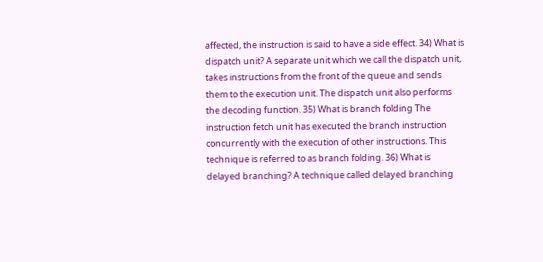affected, the instruction is said to have a side effect. 34) What is dispatch unit? A separate unit which we call the dispatch unit, takes instructions from the front of the queue and sends them to the execution unit. The dispatch unit also performs the decoding function. 35) What is branch folding The instruction fetch unit has executed the branch instruction concurrently with the execution of other instructions. This technique is referred to as branch folding. 36) What is delayed branching? A technique called delayed branching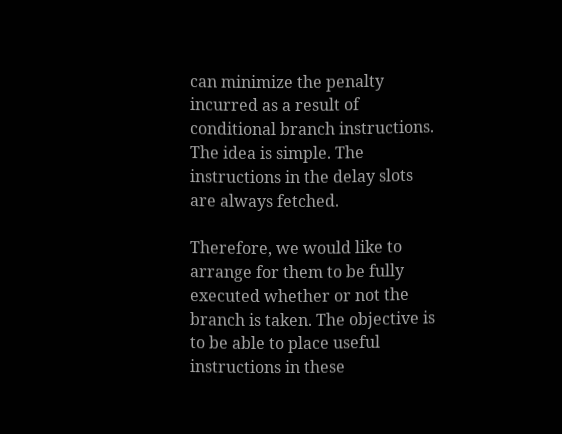can minimize the penalty incurred as a result of conditional branch instructions. The idea is simple. The instructions in the delay slots are always fetched.

Therefore, we would like to arrange for them to be fully executed whether or not the branch is taken. The objective is to be able to place useful instructions in these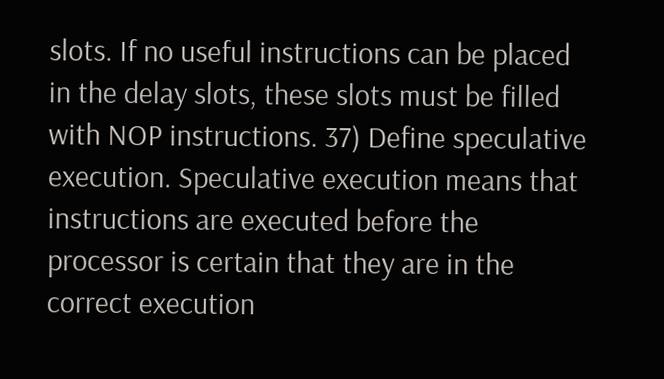slots. If no useful instructions can be placed in the delay slots, these slots must be filled with NOP instructions. 37) Define speculative execution. Speculative execution means that instructions are executed before the processor is certain that they are in the correct execution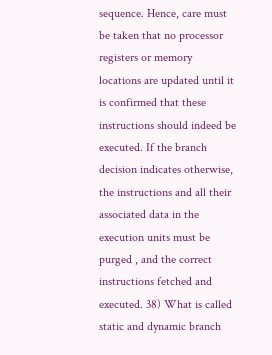sequence. Hence, care must be taken that no processor registers or memory locations are updated until it is confirmed that these instructions should indeed be executed. If the branch decision indicates otherwise, the instructions and all their associated data in the execution units must be purged , and the correct instructions fetched and executed. 38) What is called static and dynamic branch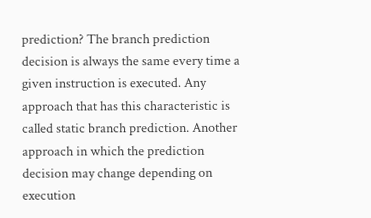prediction? The branch prediction decision is always the same every time a given instruction is executed. Any approach that has this characteristic is called static branch prediction. Another approach in which the prediction decision may change depending on execution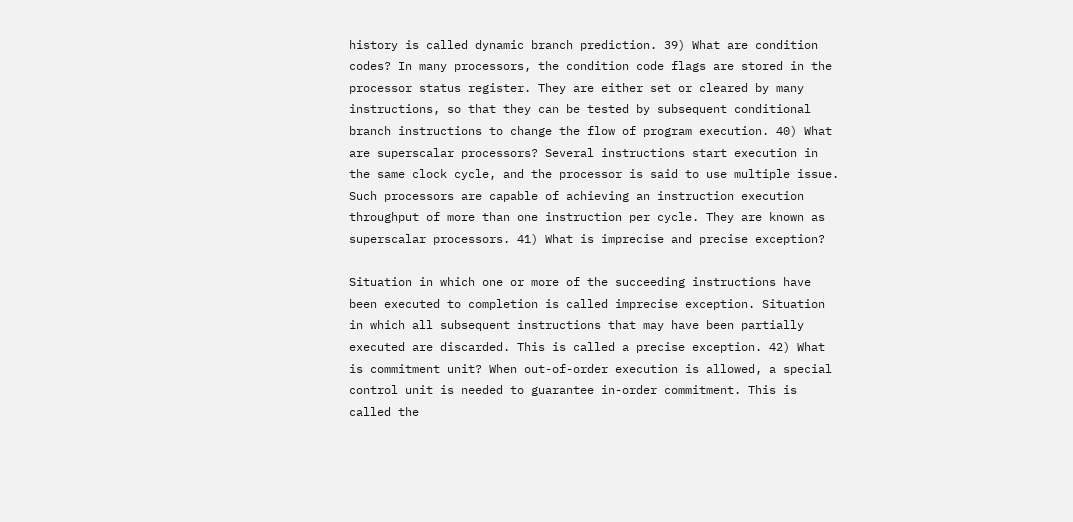history is called dynamic branch prediction. 39) What are condition codes? In many processors, the condition code flags are stored in the processor status register. They are either set or cleared by many instructions, so that they can be tested by subsequent conditional branch instructions to change the flow of program execution. 40) What are superscalar processors? Several instructions start execution in the same clock cycle, and the processor is said to use multiple issue. Such processors are capable of achieving an instruction execution throughput of more than one instruction per cycle. They are known as superscalar processors. 41) What is imprecise and precise exception?

Situation in which one or more of the succeeding instructions have been executed to completion is called imprecise exception. Situation in which all subsequent instructions that may have been partially executed are discarded. This is called a precise exception. 42) What is commitment unit? When out-of-order execution is allowed, a special control unit is needed to guarantee in-order commitment. This is called the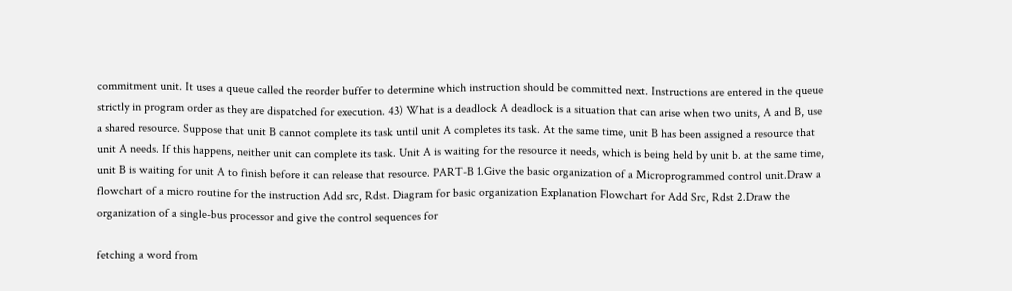commitment unit. It uses a queue called the reorder buffer to determine which instruction should be committed next. Instructions are entered in the queue strictly in program order as they are dispatched for execution. 43) What is a deadlock A deadlock is a situation that can arise when two units, A and B, use a shared resource. Suppose that unit B cannot complete its task until unit A completes its task. At the same time, unit B has been assigned a resource that unit A needs. If this happens, neither unit can complete its task. Unit A is waiting for the resource it needs, which is being held by unit b. at the same time, unit B is waiting for unit A to finish before it can release that resource. PART-B 1.Give the basic organization of a Microprogrammed control unit.Draw a flowchart of a micro routine for the instruction Add src, Rdst. Diagram for basic organization Explanation Flowchart for Add Src, Rdst 2.Draw the organization of a single-bus processor and give the control sequences for

fetching a word from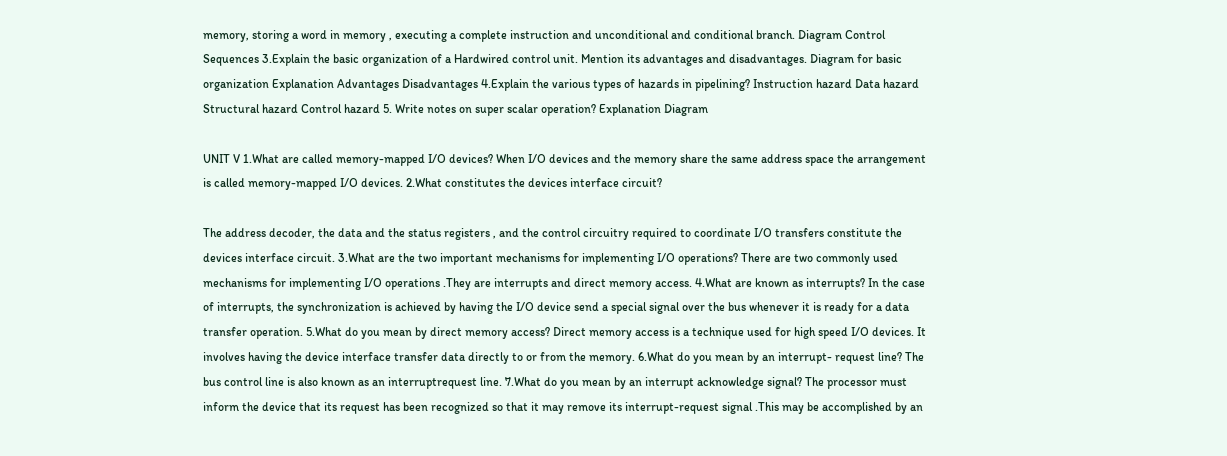memory, storing a word in memory , executing a complete instruction and unconditional and conditional branch. Diagram Control Sequences 3.Explain the basic organization of a Hardwired control unit. Mention its advantages and disadvantages. Diagram for basic organization Explanation Advantages Disadvantages 4.Explain the various types of hazards in pipelining? Instruction hazard Data hazard Structural hazard Control hazard 5. Write notes on super scalar operation? Explanation Diagram

UNIT V 1.What are called memory-mapped I/O devices? When I/O devices and the memory share the same address space the arrangement is called memory-mapped I/O devices. 2.What constitutes the devices interface circuit?

The address decoder, the data and the status registers , and the control circuitry required to coordinate I/O transfers constitute the devices interface circuit. 3.What are the two important mechanisms for implementing I/O operations? There are two commonly used mechanisms for implementing I/O operations .They are interrupts and direct memory access. 4.What are known as interrupts? In the case of interrupts, the synchronization is achieved by having the I/O device send a special signal over the bus whenever it is ready for a data transfer operation. 5.What do you mean by direct memory access? Direct memory access is a technique used for high speed I/O devices. It involves having the device interface transfer data directly to or from the memory. 6.What do you mean by an interrupt- request line? The bus control line is also known as an interruptrequest line. 7.What do you mean by an interrupt acknowledge signal? The processor must inform the device that its request has been recognized so that it may remove its interrupt-request signal .This may be accomplished by an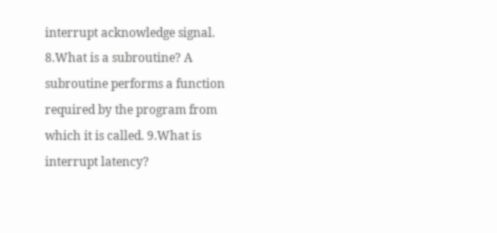interrupt acknowledge signal. 8.What is a subroutine? A subroutine performs a function required by the program from which it is called. 9.What is interrupt latency?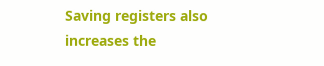Saving registers also increases the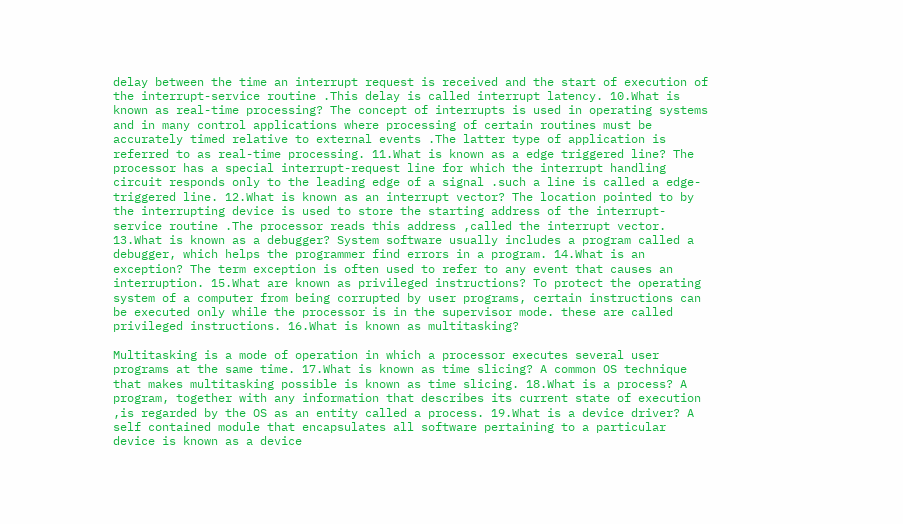delay between the time an interrupt request is received and the start of execution of the interrupt-service routine .This delay is called interrupt latency. 10.What is known as real-time processing? The concept of interrupts is used in operating systems and in many control applications where processing of certain routines must be accurately timed relative to external events .The latter type of application is referred to as real-time processing. 11.What is known as a edge triggered line? The processor has a special interrupt-request line for which the interrupt handling circuit responds only to the leading edge of a signal .such a line is called a edge-triggered line. 12.What is known as an interrupt vector? The location pointed to by the interrupting device is used to store the starting address of the interrupt-service routine .The processor reads this address ,called the interrupt vector. 13.What is known as a debugger? System software usually includes a program called a debugger, which helps the programmer find errors in a program. 14.What is an exception? The term exception is often used to refer to any event that causes an interruption. 15.What are known as privileged instructions? To protect the operating system of a computer from being corrupted by user programs, certain instructions can be executed only while the processor is in the supervisor mode. these are called privileged instructions. 16.What is known as multitasking?

Multitasking is a mode of operation in which a processor executes several user programs at the same time. 17.What is known as time slicing? A common OS technique that makes multitasking possible is known as time slicing. 18.What is a process? A program, together with any information that describes its current state of execution ,is regarded by the OS as an entity called a process. 19.What is a device driver? A self contained module that encapsulates all software pertaining to a particular device is known as a device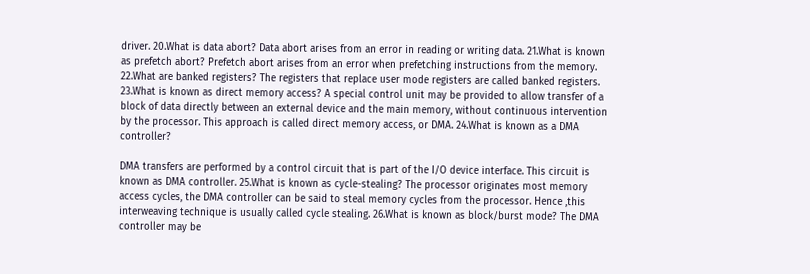driver. 20.What is data abort? Data abort arises from an error in reading or writing data. 21.What is known as prefetch abort? Prefetch abort arises from an error when prefetching instructions from the memory. 22.What are banked registers? The registers that replace user mode registers are called banked registers. 23.What is known as direct memory access? A special control unit may be provided to allow transfer of a block of data directly between an external device and the main memory, without continuous intervention by the processor. This approach is called direct memory access, or DMA. 24.What is known as a DMA controller?

DMA transfers are performed by a control circuit that is part of the I/O device interface. This circuit is known as DMA controller. 25.What is known as cycle-stealing? The processor originates most memory access cycles, the DMA controller can be said to steal memory cycles from the processor. Hence ,this interweaving technique is usually called cycle stealing. 26.What is known as block/burst mode? The DMA controller may be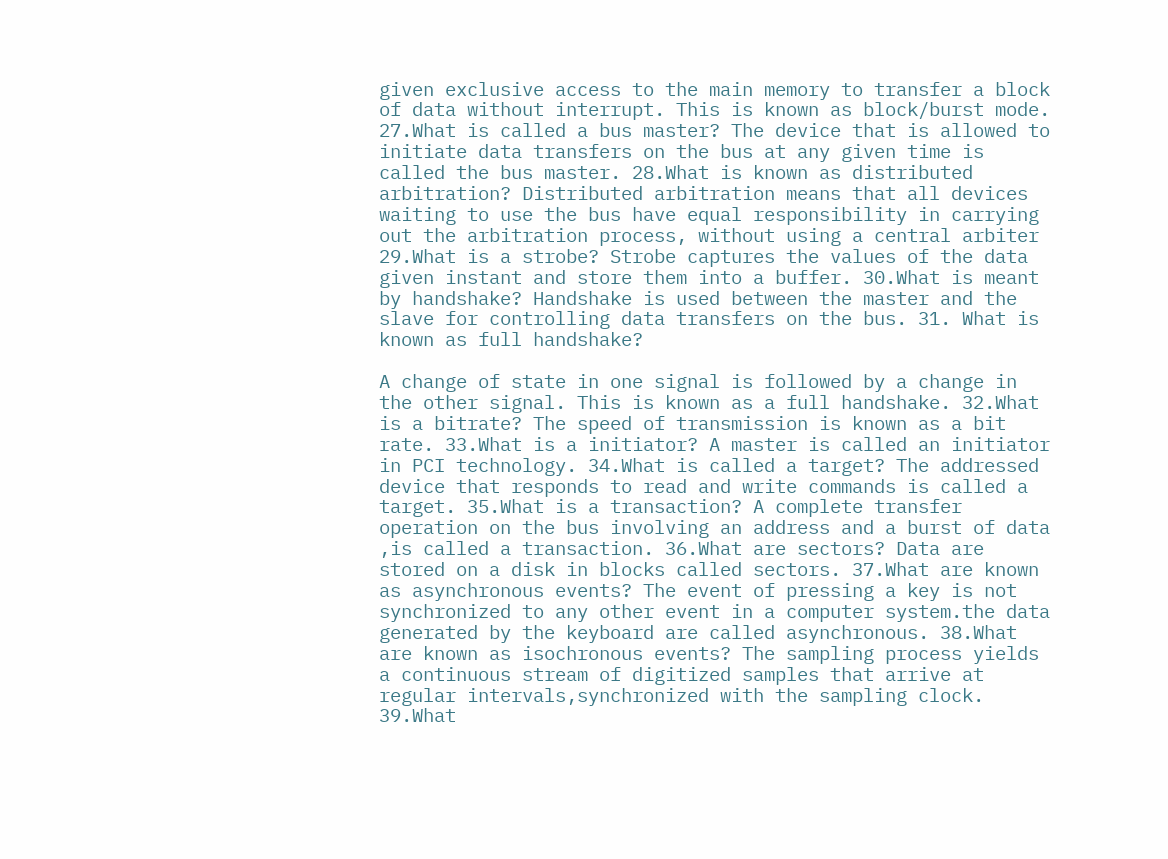given exclusive access to the main memory to transfer a block of data without interrupt. This is known as block/burst mode. 27.What is called a bus master? The device that is allowed to initiate data transfers on the bus at any given time is called the bus master. 28.What is known as distributed arbitration? Distributed arbitration means that all devices waiting to use the bus have equal responsibility in carrying out the arbitration process, without using a central arbiter 29.What is a strobe? Strobe captures the values of the data given instant and store them into a buffer. 30.What is meant by handshake? Handshake is used between the master and the slave for controlling data transfers on the bus. 31. What is known as full handshake?

A change of state in one signal is followed by a change in the other signal. This is known as a full handshake. 32.What is a bitrate? The speed of transmission is known as a bit rate. 33.What is a initiator? A master is called an initiator in PCI technology. 34.What is called a target? The addressed device that responds to read and write commands is called a target. 35.What is a transaction? A complete transfer operation on the bus involving an address and a burst of data ,is called a transaction. 36.What are sectors? Data are stored on a disk in blocks called sectors. 37.What are known as asynchronous events? The event of pressing a key is not synchronized to any other event in a computer system.the data generated by the keyboard are called asynchronous. 38.What are known as isochronous events? The sampling process yields a continuous stream of digitized samples that arrive at regular intervals,synchronized with the sampling clock. 39.What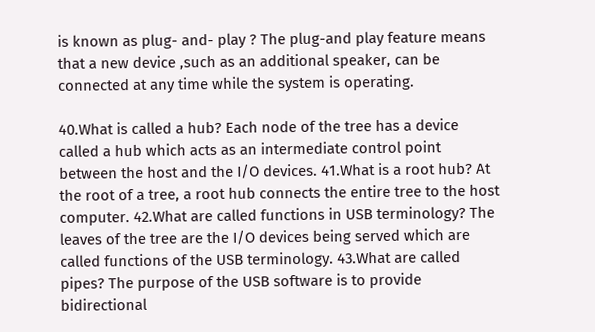is known as plug- and- play ? The plug-and play feature means that a new device ,such as an additional speaker, can be connected at any time while the system is operating.

40.What is called a hub? Each node of the tree has a device called a hub which acts as an intermediate control point between the host and the I/O devices. 41.What is a root hub? At the root of a tree, a root hub connects the entire tree to the host computer. 42.What are called functions in USB terminology? The leaves of the tree are the I/O devices being served which are called functions of the USB terminology. 43.What are called pipes? The purpose of the USB software is to provide bidirectional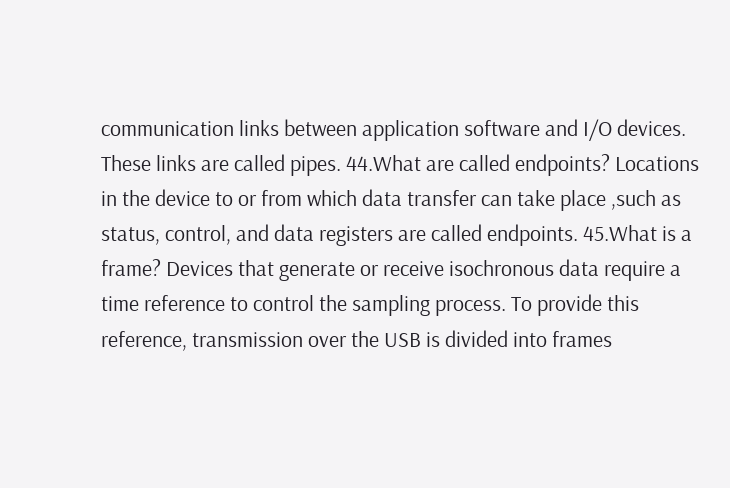communication links between application software and I/O devices. These links are called pipes. 44.What are called endpoints? Locations in the device to or from which data transfer can take place ,such as status, control, and data registers are called endpoints. 45.What is a frame? Devices that generate or receive isochronous data require a time reference to control the sampling process. To provide this reference, transmission over the USB is divided into frames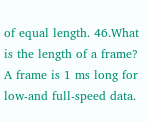of equal length. 46.What is the length of a frame? A frame is 1 ms long for low-and full-speed data.